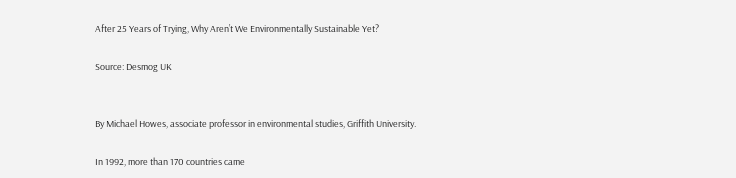After 25 Years of Trying, Why Aren’t We Environmentally Sustainable Yet?

Source: Desmog UK


By Michael Howes, associate professor in environmental studies, Griffith University.

In 1992, more than 170 countries came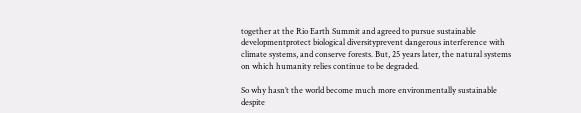together at the Rio Earth Summit and agreed to pursue sustainable developmentprotect biological diversityprevent dangerous interference with climate systems, and conserve forests. But, 25 years later, the natural systems on which humanity relies continue to be degraded.

So why hasn’t the world become much more environmentally sustainable despite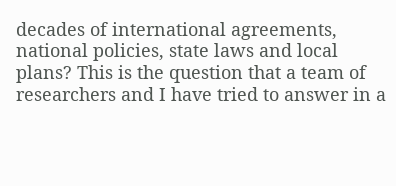decades of international agreements, national policies, state laws and local plans? This is the question that a team of researchers and I have tried to answer in a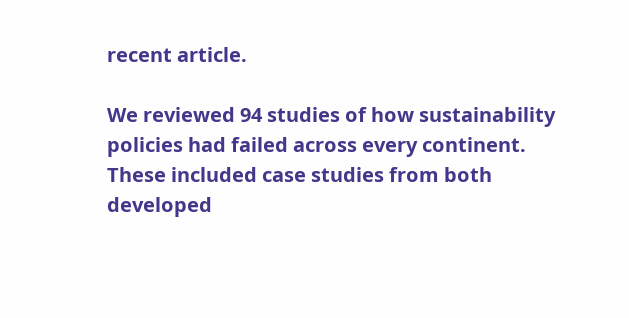recent article.

We reviewed 94 studies of how sustainability policies had failed across every continent. These included case studies from both developed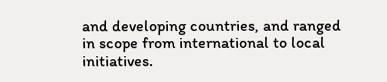and developing countries, and ranged in scope from international to local initiatives.